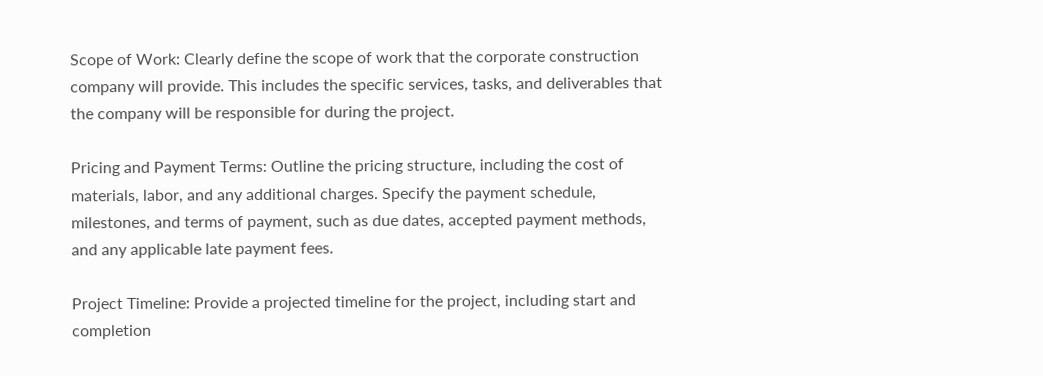Scope of Work: Clearly define the scope of work that the corporate construction company will provide. This includes the specific services, tasks, and deliverables that the company will be responsible for during the project.

Pricing and Payment Terms: Outline the pricing structure, including the cost of materials, labor, and any additional charges. Specify the payment schedule, milestones, and terms of payment, such as due dates, accepted payment methods, and any applicable late payment fees.

Project Timeline: Provide a projected timeline for the project, including start and completion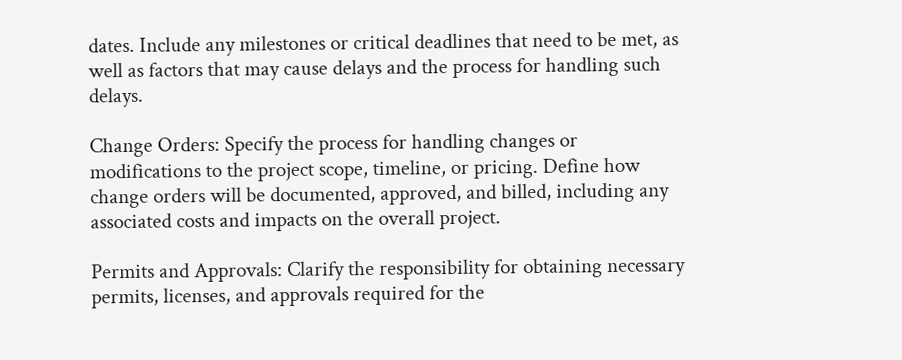dates. Include any milestones or critical deadlines that need to be met, as well as factors that may cause delays and the process for handling such delays.

Change Orders: Specify the process for handling changes or modifications to the project scope, timeline, or pricing. Define how change orders will be documented, approved, and billed, including any associated costs and impacts on the overall project.

Permits and Approvals: Clarify the responsibility for obtaining necessary permits, licenses, and approvals required for the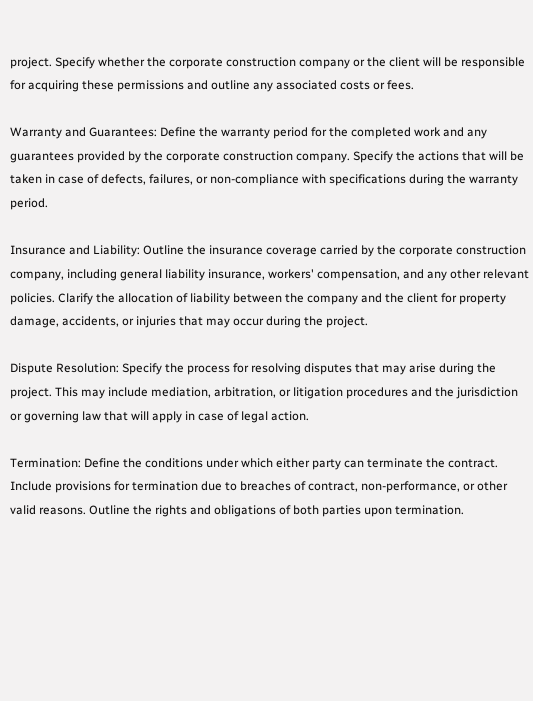project. Specify whether the corporate construction company or the client will be responsible for acquiring these permissions and outline any associated costs or fees.

Warranty and Guarantees: Define the warranty period for the completed work and any guarantees provided by the corporate construction company. Specify the actions that will be taken in case of defects, failures, or non-compliance with specifications during the warranty period.

Insurance and Liability: Outline the insurance coverage carried by the corporate construction company, including general liability insurance, workers' compensation, and any other relevant policies. Clarify the allocation of liability between the company and the client for property damage, accidents, or injuries that may occur during the project.

Dispute Resolution: Specify the process for resolving disputes that may arise during the project. This may include mediation, arbitration, or litigation procedures and the jurisdiction or governing law that will apply in case of legal action.

Termination: Define the conditions under which either party can terminate the contract. Include provisions for termination due to breaches of contract, non-performance, or other valid reasons. Outline the rights and obligations of both parties upon termination.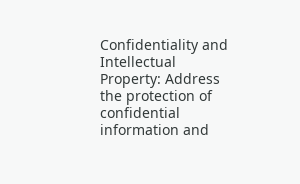Confidentiality and Intellectual Property: Address the protection of confidential information and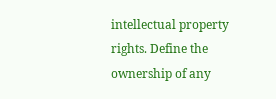intellectual property rights. Define the ownership of any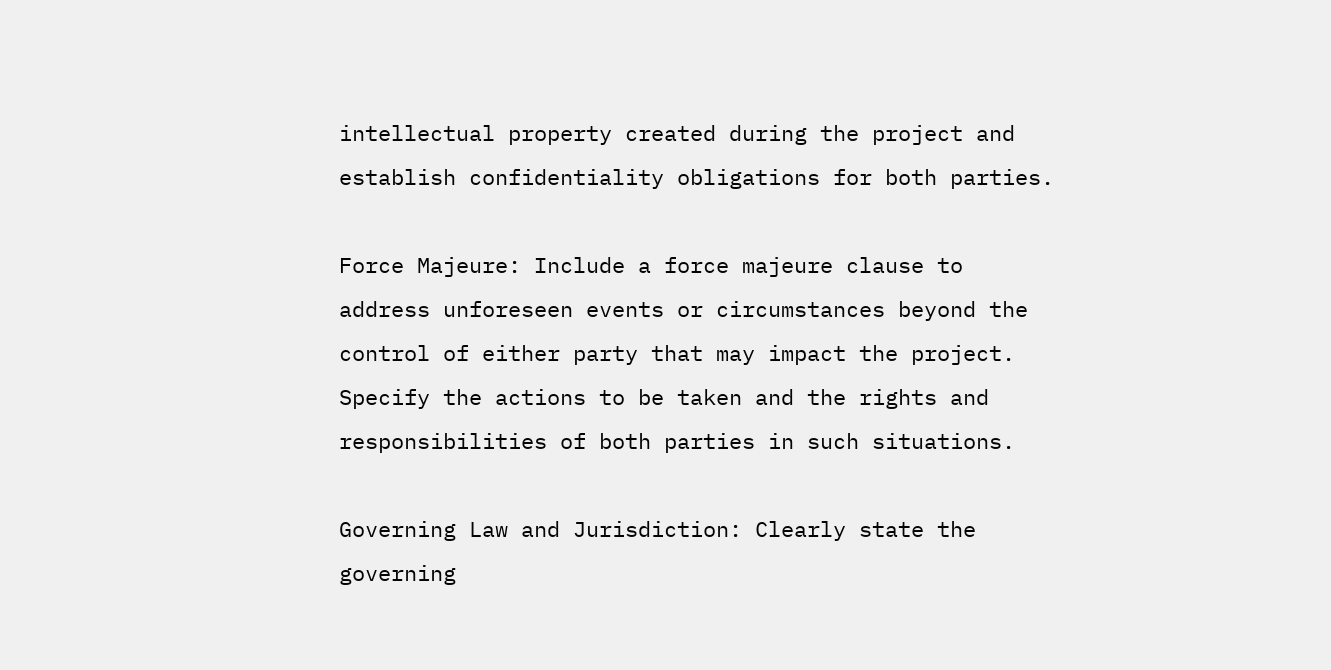intellectual property created during the project and establish confidentiality obligations for both parties.

Force Majeure: Include a force majeure clause to address unforeseen events or circumstances beyond the control of either party that may impact the project. Specify the actions to be taken and the rights and responsibilities of both parties in such situations.

Governing Law and Jurisdiction: Clearly state the governing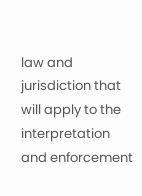law and jurisdiction that will apply to the interpretation and enforcement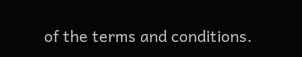of the terms and conditions.